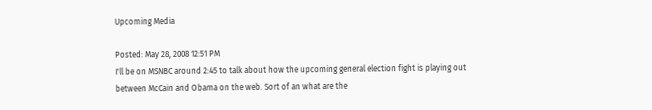Upcoming Media

Posted: May 28, 2008 12:51 PM
I'll be on MSNBC around 2:45 to talk about how the upcoming general election fight is playing out between McCain and Obama on the web. Sort of an what are the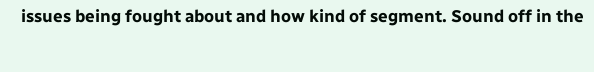issues being fought about and how kind of segment. Sound off in the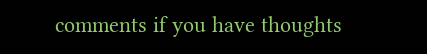comments if you have thoughts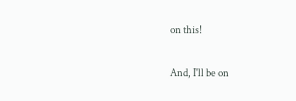on this!

And, I'll be on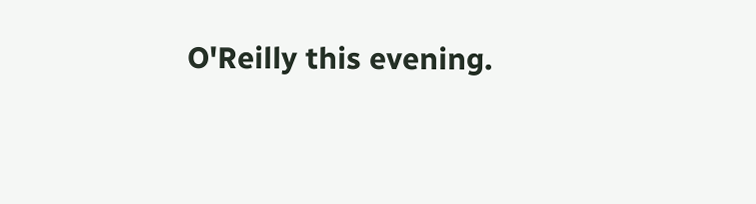O'Reilly this evening.